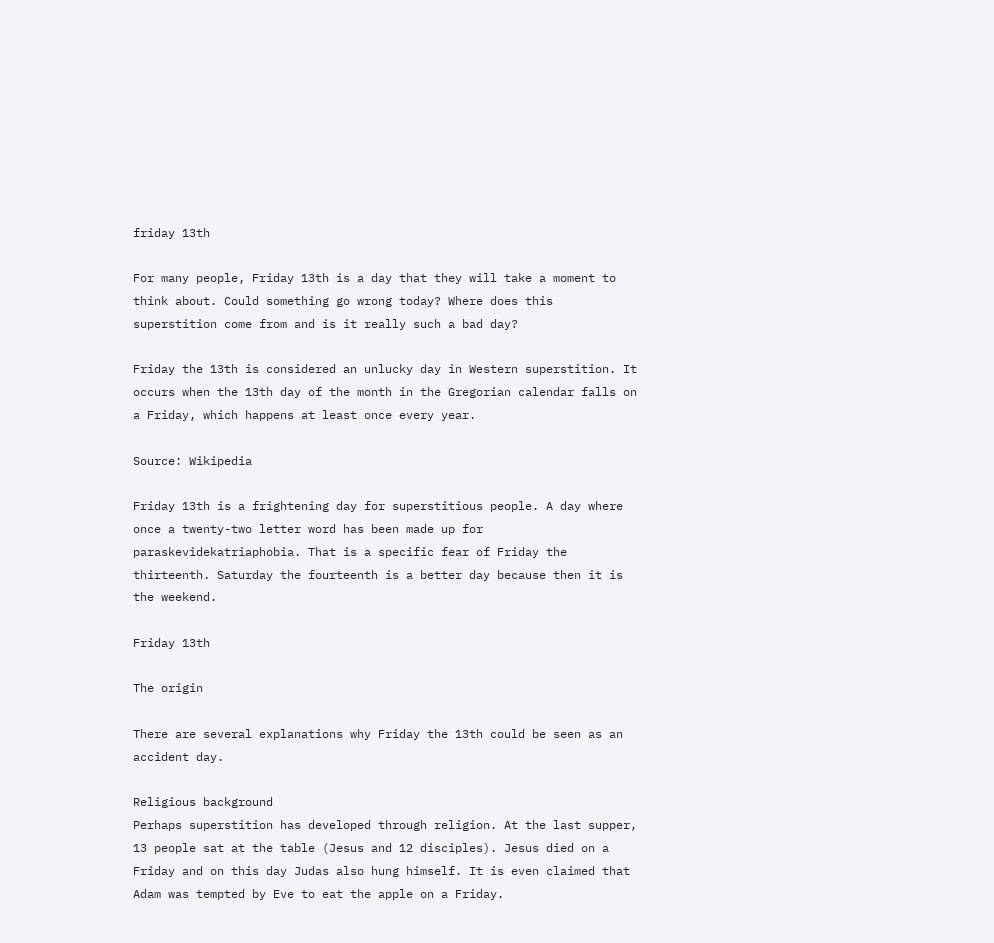friday 13th

For many people, Friday 13th is a day that they will take a moment to think about. Could something go wrong today? Where does this superstition come from and is it really such a bad day?

Friday the 13th is considered an unlucky day in Western superstition. It occurs when the 13th day of the month in the Gregorian calendar falls on a Friday, which happens at least once every year.

Source: Wikipedia

Friday 13th is a frightening day for superstitious people. A day where once a twenty-two letter word has been made up for paraskevidekatriaphobia. That is a specific fear of Friday the thirteenth. Saturday the fourteenth is a better day because then it is the weekend.

Friday 13th

The origin

There are several explanations why Friday the 13th could be seen as an accident day.

Religious background
Perhaps superstition has developed through religion. At the last supper, 13 people sat at the table (Jesus and 12 disciples). Jesus died on a Friday and on this day Judas also hung himself. It is even claimed that Adam was tempted by Eve to eat the apple on a Friday.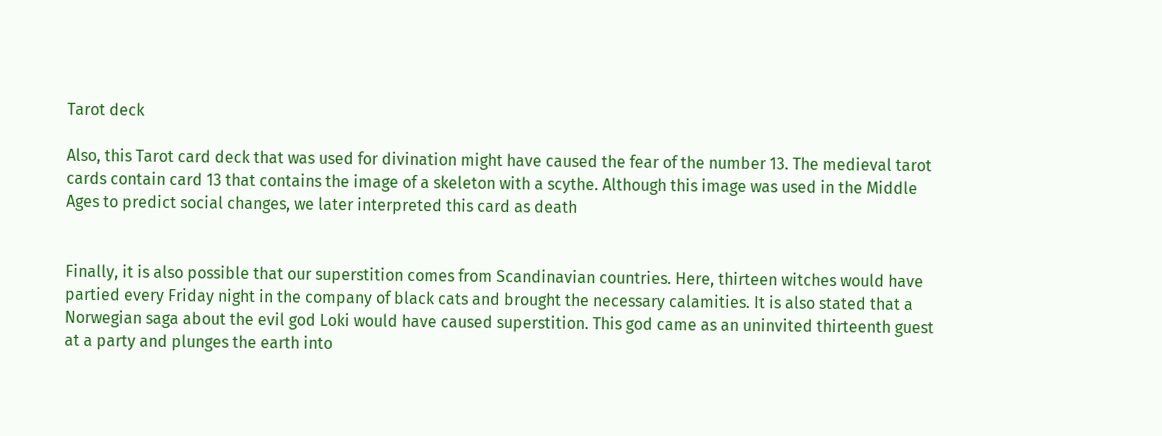Tarot deck

Also, this Tarot card deck that was used for divination might have caused the fear of the number 13. The medieval tarot cards contain card 13 that contains the image of a skeleton with a scythe. Although this image was used in the Middle Ages to predict social changes, we later interpreted this card as death


Finally, it is also possible that our superstition comes from Scandinavian countries. Here, thirteen witches would have partied every Friday night in the company of black cats and brought the necessary calamities. It is also stated that a Norwegian saga about the evil god Loki would have caused superstition. This god came as an uninvited thirteenth guest at a party and plunges the earth into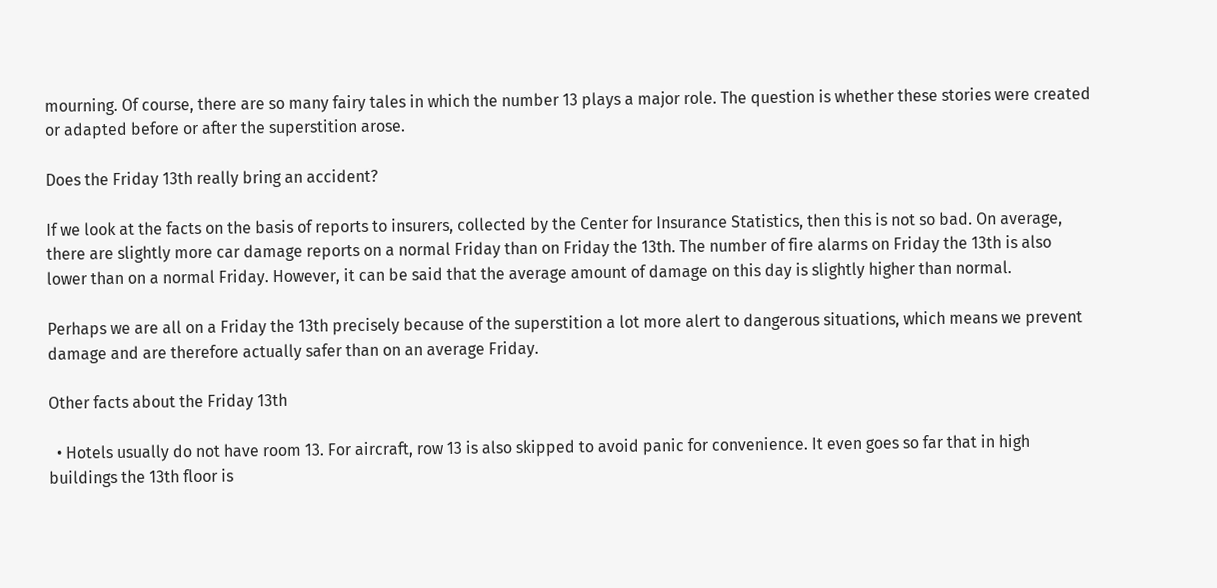mourning. Of course, there are so many fairy tales in which the number 13 plays a major role. The question is whether these stories were created or adapted before or after the superstition arose.

Does the Friday 13th really bring an accident?

If we look at the facts on the basis of reports to insurers, collected by the Center for Insurance Statistics, then this is not so bad. On average, there are slightly more car damage reports on a normal Friday than on Friday the 13th. The number of fire alarms on Friday the 13th is also lower than on a normal Friday. However, it can be said that the average amount of damage on this day is slightly higher than normal.

Perhaps we are all on a Friday the 13th precisely because of the superstition a lot more alert to dangerous situations, which means we prevent damage and are therefore actually safer than on an average Friday.

Other facts about the Friday 13th

  • Hotels usually do not have room 13. For aircraft, row 13 is also skipped to avoid panic for convenience. It even goes so far that in high buildings the 13th floor is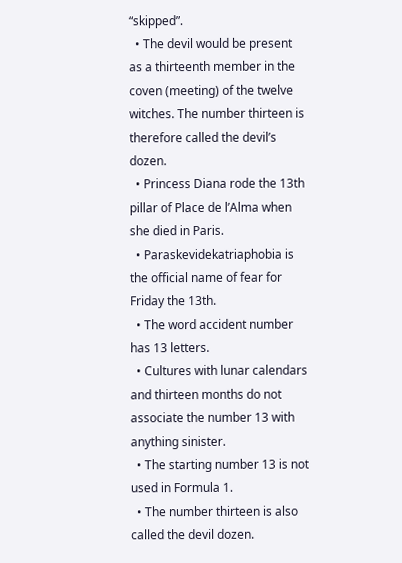“skipped”.
  • The devil would be present as a thirteenth member in the coven (meeting) of the twelve witches. The number thirteen is therefore called the devil’s dozen.
  • Princess Diana rode the 13th pillar of Place de l’Alma when she died in Paris.
  • Paraskevidekatriaphobia is the official name of fear for Friday the 13th.
  • The word accident number has 13 letters.
  • Cultures with lunar calendars and thirteen months do not associate the number 13 with anything sinister.
  • The starting number 13 is not used in Formula 1.
  • The number thirteen is also called the devil dozen.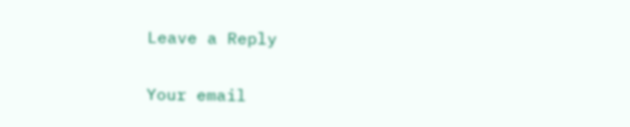Leave a Reply

Your email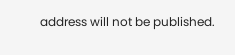address will not be published.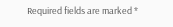Required fields are marked *